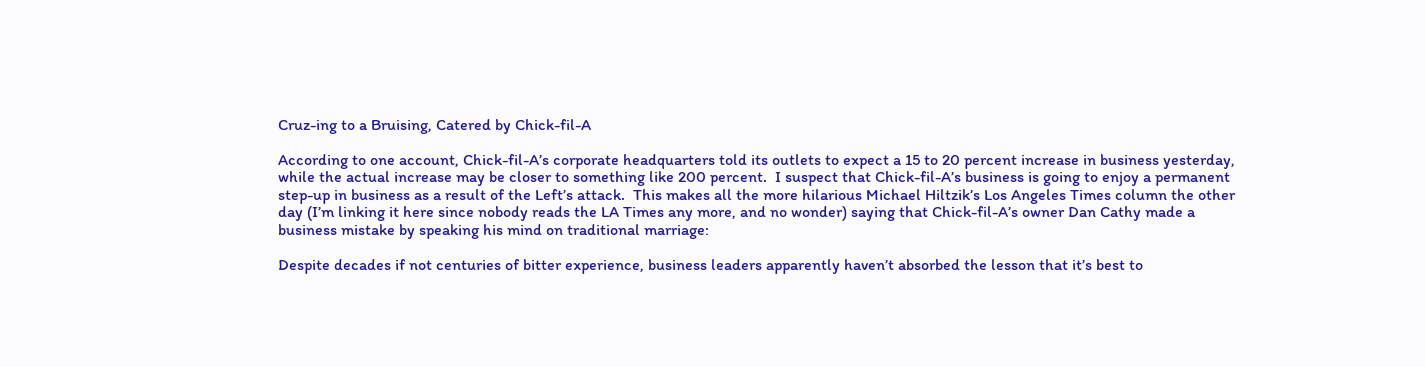Cruz-ing to a Bruising, Catered by Chick-fil-A

According to one account, Chick-fil-A’s corporate headquarters told its outlets to expect a 15 to 20 percent increase in business yesterday, while the actual increase may be closer to something like 200 percent.  I suspect that Chick-fil-A’s business is going to enjoy a permanent step-up in business as a result of the Left’s attack.  This makes all the more hilarious Michael Hiltzik’s Los Angeles Times column the other day (I’m linking it here since nobody reads the LA Times any more, and no wonder) saying that Chick-fil-A’s owner Dan Cathy made a business mistake by speaking his mind on traditional marriage:

Despite decades if not centuries of bitter experience, business leaders apparently haven’t absorbed the lesson that it’s best to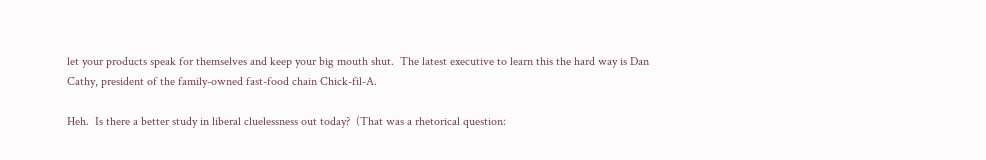let your products speak for themselves and keep your big mouth shut.  The latest executive to learn this the hard way is Dan Cathy, president of the family-owned fast-food chain Chick-fil-A.

Heh.  Is there a better study in liberal cluelessness out today?  (That was a rhetorical question: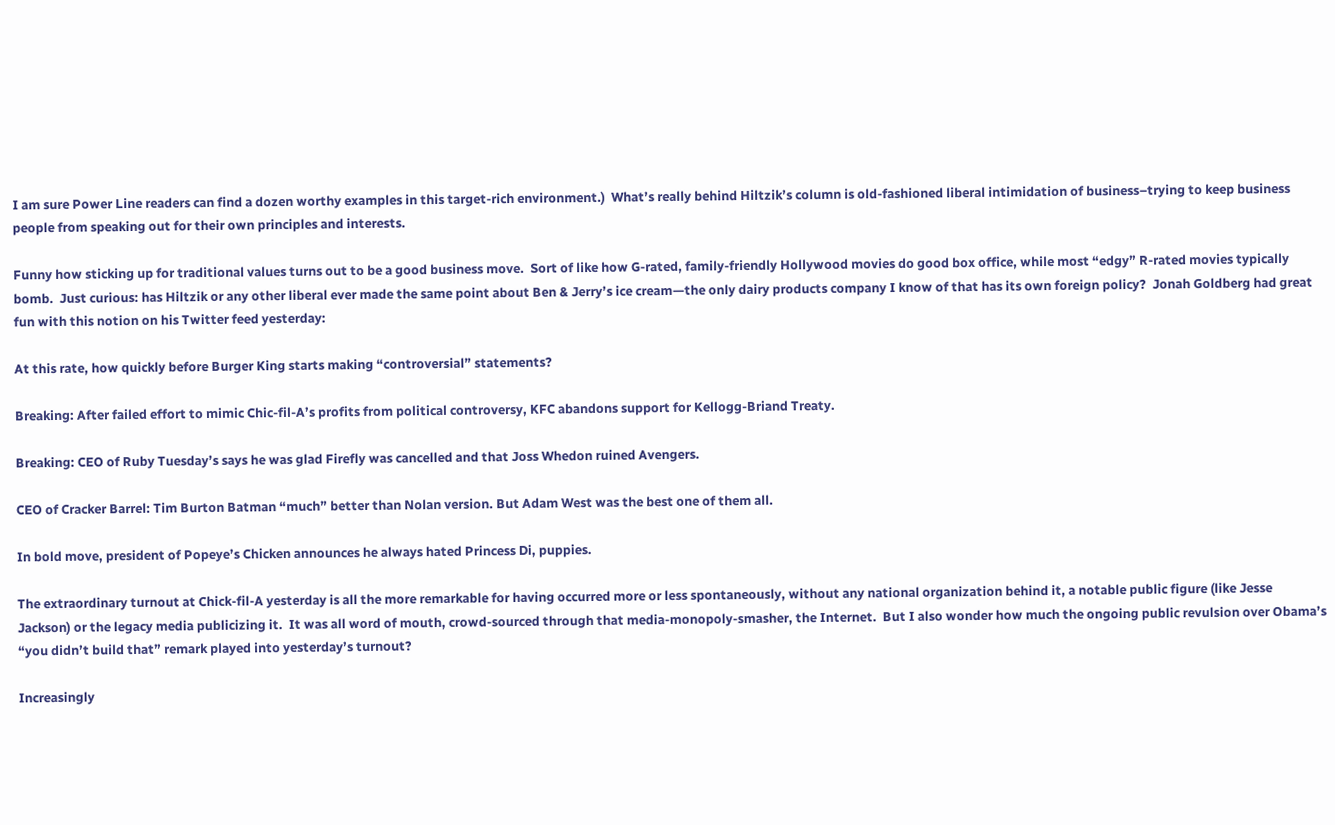I am sure Power Line readers can find a dozen worthy examples in this target-rich environment.)  What’s really behind Hiltzik’s column is old-fashioned liberal intimidation of business–trying to keep business people from speaking out for their own principles and interests.

Funny how sticking up for traditional values turns out to be a good business move.  Sort of like how G-rated, family-friendly Hollywood movies do good box office, while most “edgy” R-rated movies typically bomb.  Just curious: has Hiltzik or any other liberal ever made the same point about Ben & Jerry’s ice cream—the only dairy products company I know of that has its own foreign policy?  Jonah Goldberg had great fun with this notion on his Twitter feed yesterday:

At this rate, how quickly before Burger King starts making “controversial” statements?

Breaking: After failed effort to mimic Chic-fil-A’s profits from political controversy, KFC abandons support for Kellogg-Briand Treaty.

Breaking: CEO of Ruby Tuesday’s says he was glad Firefly was cancelled and that Joss Whedon ruined Avengers.

CEO of Cracker Barrel: Tim Burton Batman “much” better than Nolan version. But Adam West was the best one of them all.

In bold move, president of Popeye’s Chicken announces he always hated Princess Di, puppies.

The extraordinary turnout at Chick-fil-A yesterday is all the more remarkable for having occurred more or less spontaneously, without any national organization behind it, a notable public figure (like Jesse Jackson) or the legacy media publicizing it.  It was all word of mouth, crowd-sourced through that media-monopoly-smasher, the Internet.  But I also wonder how much the ongoing public revulsion over Obama’s “you didn’t build that” remark played into yesterday’s turnout?

Increasingly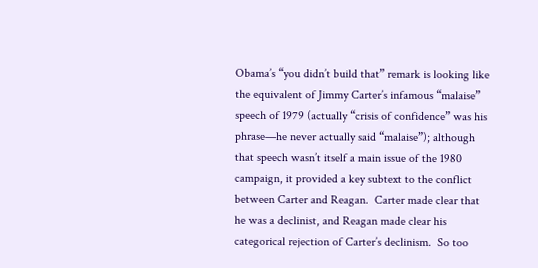Obama’s “you didn’t build that” remark is looking like the equivalent of Jimmy Carter’s infamous “malaise” speech of 1979 (actually “crisis of confidence” was his phrase—he never actually said “malaise”); although that speech wasn’t itself a main issue of the 1980 campaign, it provided a key subtext to the conflict between Carter and Reagan.  Carter made clear that he was a declinist, and Reagan made clear his categorical rejection of Carter’s declinism.  So too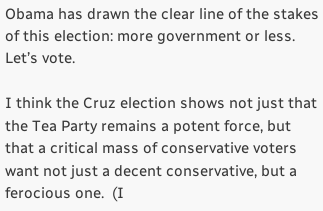Obama has drawn the clear line of the stakes of this election: more government or less.  Let’s vote.

I think the Cruz election shows not just that the Tea Party remains a potent force, but that a critical mass of conservative voters want not just a decent conservative, but a ferocious one.  (I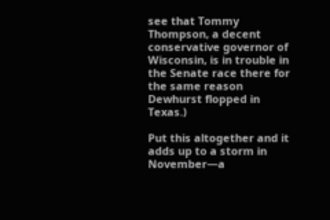see that Tommy Thompson, a decent conservative governor of Wisconsin, is in trouble in the Senate race there for the same reason Dewhurst flopped in Texas.)

Put this altogether and it adds up to a storm in November—a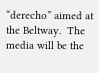“derecho” aimed at the Beltway.  The media will be the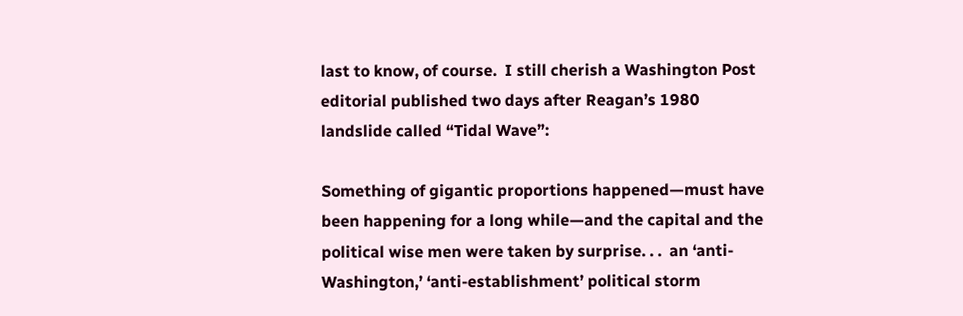last to know, of course.  I still cherish a Washington Post editorial published two days after Reagan’s 1980 landslide called “Tidal Wave”:

Something of gigantic proportions happened—must have been happening for a long while—and the capital and the political wise men were taken by surprise. . .  an ‘anti-Washington,’ ‘anti-establishment’ political storm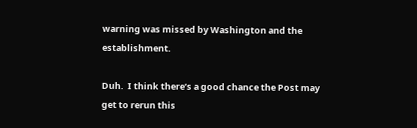warning was missed by Washington and the establishment.

Duh.  I think there’s a good chance the Post may get to rerun this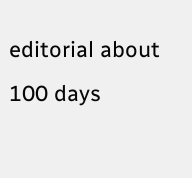editorial about 100 days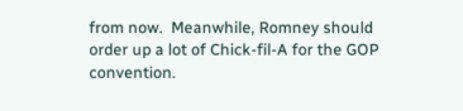from now.  Meanwhile, Romney should order up a lot of Chick-fil-A for the GOP convention.